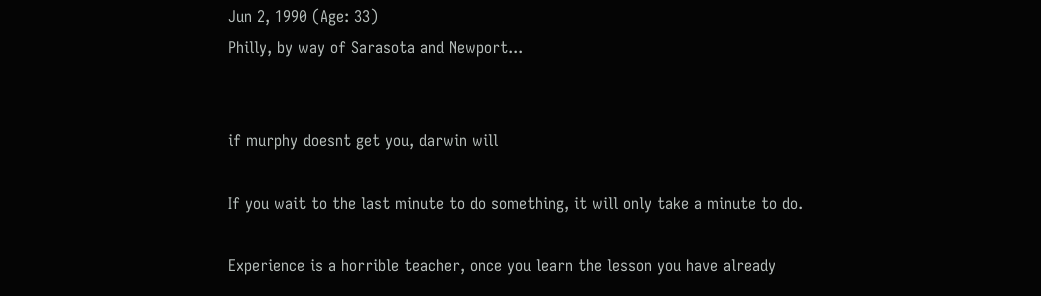Jun 2, 1990 (Age: 33)
Philly, by way of Sarasota and Newport...


if murphy doesnt get you, darwin will

If you wait to the last minute to do something, it will only take a minute to do.

Experience is a horrible teacher, once you learn the lesson you have already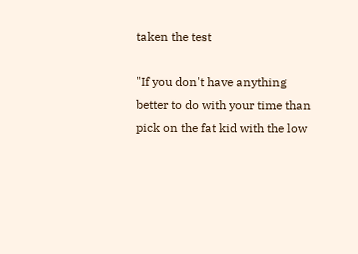taken the test

"If you don't have anything better to do with your time than pick on the fat kid with the low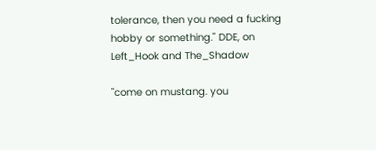tolerance, then you need a fucking hobby or something." DDE, on Left_Hook and The_Shadow

"come on mustang. you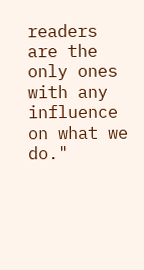readers are the only ones with any influence on what we do."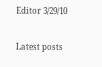Editor 3/29/10

Latest posts